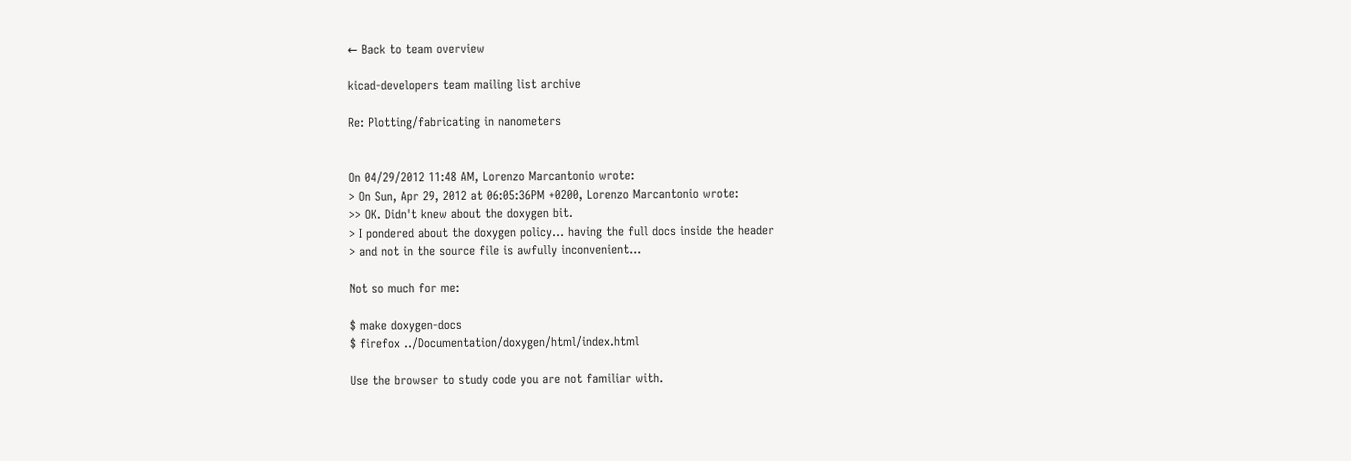← Back to team overview

kicad-developers team mailing list archive

Re: Plotting/fabricating in nanometers


On 04/29/2012 11:48 AM, Lorenzo Marcantonio wrote:
> On Sun, Apr 29, 2012 at 06:05:36PM +0200, Lorenzo Marcantonio wrote:
>> OK. Didn't knew about the doxygen bit.
> I pondered about the doxygen policy... having the full docs inside the header
> and not in the source file is awfully inconvenient...

Not so much for me:

$ make doxygen-docs
$ firefox ../Documentation/doxygen/html/index.html

Use the browser to study code you are not familiar with.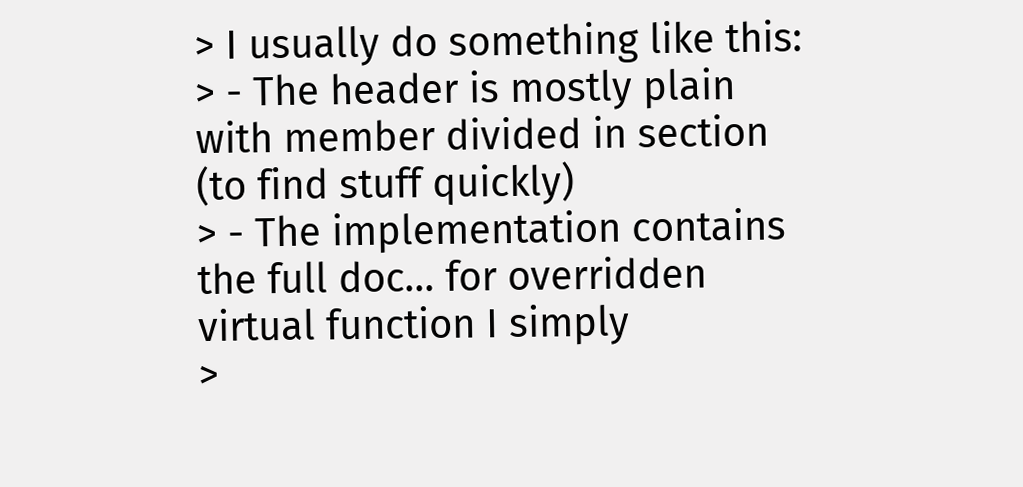> I usually do something like this:
> - The header is mostly plain with member divided in section (to find stuff quickly)
> - The implementation contains the full doc... for overridden virtual function I simply
>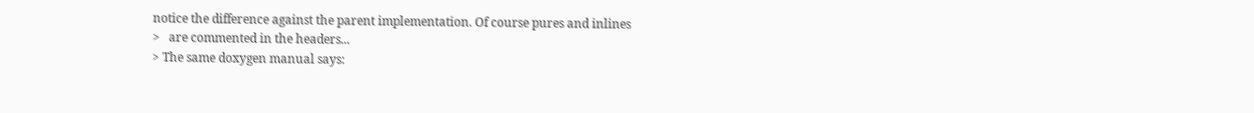notice the difference against the parent implementation. Of course pures and inlines
>   are commented in the headers...
> The same doxygen manual says: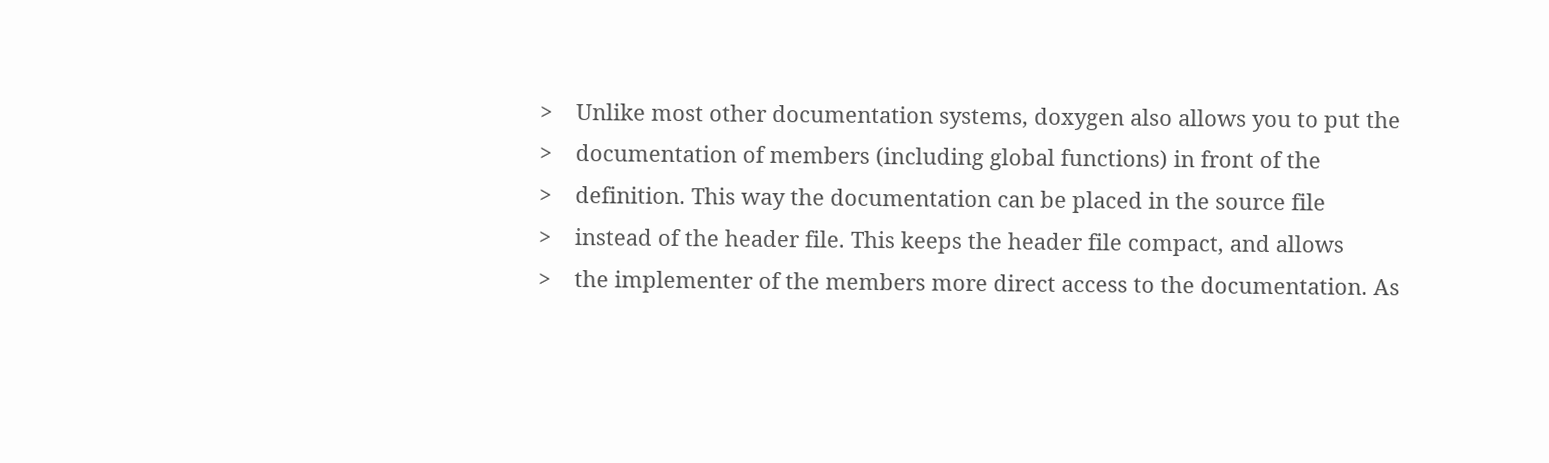>    Unlike most other documentation systems, doxygen also allows you to put the
>    documentation of members (including global functions) in front of the
>    definition. This way the documentation can be placed in the source file
>    instead of the header file. This keeps the header file compact, and allows
>    the implementer of the members more direct access to the documentation. As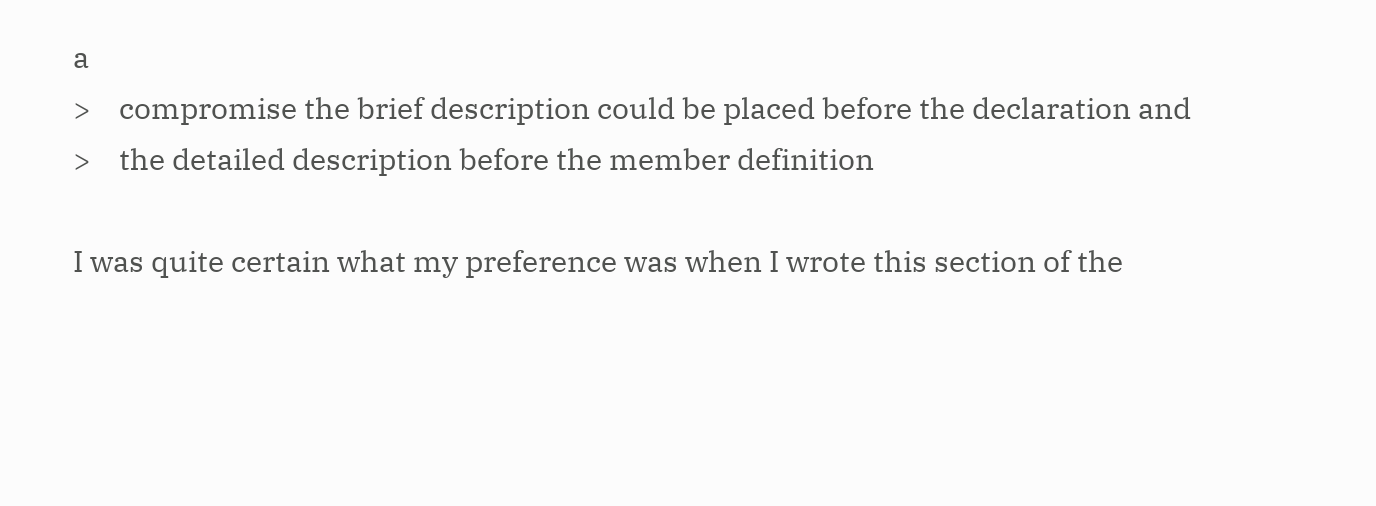a
>    compromise the brief description could be placed before the declaration and
>    the detailed description before the member definition

I was quite certain what my preference was when I wrote this section of the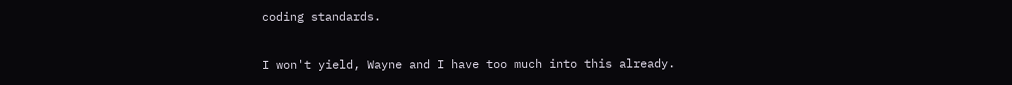coding standards.

I won't yield, Wayne and I have too much into this already.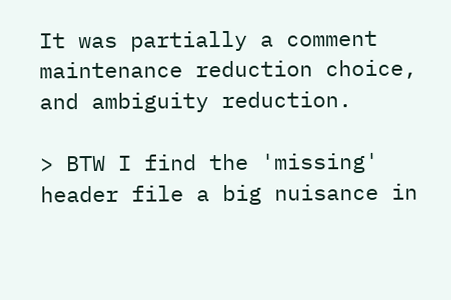It was partially a comment maintenance reduction choice, and ambiguity reduction.

> BTW I find the 'missing' header file a big nuisance in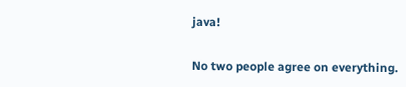java!

No two people agree on everything.